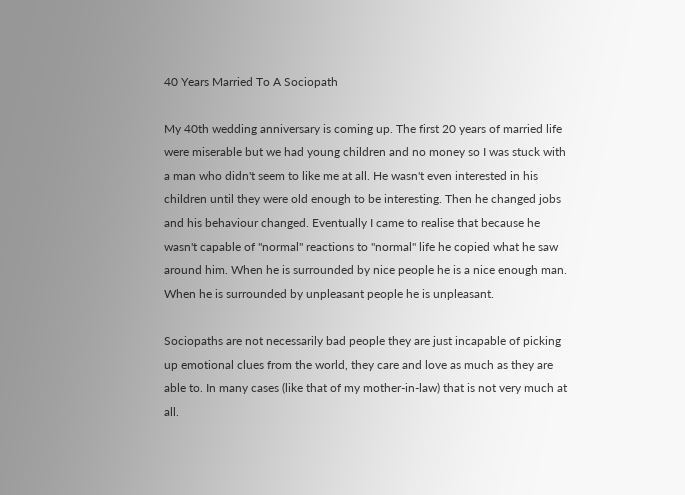40 Years Married To A Sociopath

My 40th wedding anniversary is coming up. The first 20 years of married life were miserable but we had young children and no money so I was stuck with a man who didn't seem to like me at all. He wasn't even interested in his children until they were old enough to be interesting. Then he changed jobs and his behaviour changed. Eventually I came to realise that because he wasn't capable of "normal" reactions to "normal" life he copied what he saw around him. When he is surrounded by nice people he is a nice enough man. When he is surrounded by unpleasant people he is unpleasant.

Sociopaths are not necessarily bad people they are just incapable of picking up emotional clues from the world, they care and love as much as they are able to. In many cases (like that of my mother-in-law) that is not very much at all.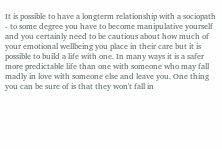It is possible to have a longterm relationship with a sociopath - to some degree you have to become manipulative yourself and you certainly need to be cautious about how much of your emotional wellbeing you place in their care but it is possible to build a life with one. In many ways it is a safer more predictable life than one with someone who may fall madly in love with someone else and leave you. One thing you can be sure of is that they won't fall in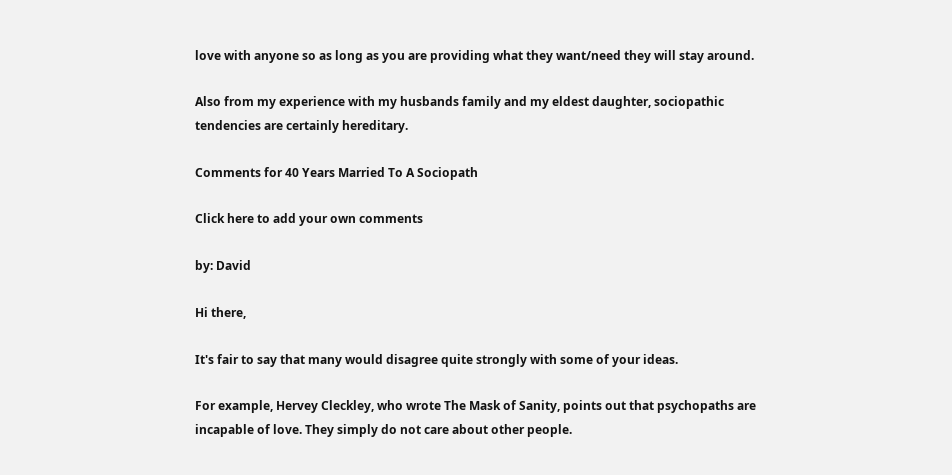love with anyone so as long as you are providing what they want/need they will stay around.

Also from my experience with my husbands family and my eldest daughter, sociopathic tendencies are certainly hereditary.

Comments for 40 Years Married To A Sociopath

Click here to add your own comments

by: David

Hi there,

It's fair to say that many would disagree quite strongly with some of your ideas.

For example, Hervey Cleckley, who wrote The Mask of Sanity, points out that psychopaths are incapable of love. They simply do not care about other people.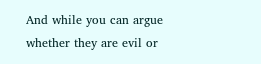And while you can argue whether they are evil or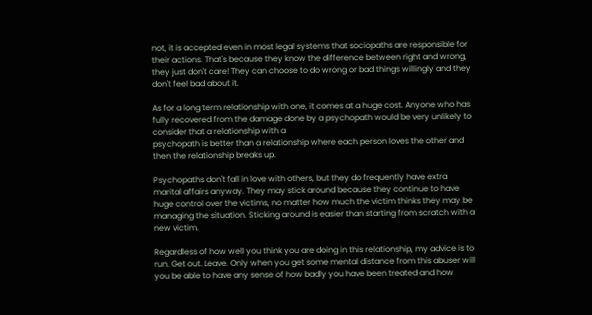not, it is accepted even in most legal systems that sociopaths are responsible for their actions. That's because they know the difference between right and wrong, they just don't care! They can choose to do wrong or bad things willingly and they don't feel bad about it.

As for a long term relationship with one, it comes at a huge cost. Anyone who has fully recovered from the damage done by a psychopath would be very unlikely to consider that a relationship with a
psychopath is better than a relationship where each person loves the other and then the relationship breaks up.

Psychopaths don't fall in love with others, but they do frequently have extra marital affairs anyway. They may stick around because they continue to have huge control over the victims, no matter how much the victim thinks they may be managing the situation. Sticking around is easier than starting from scratch with a new victim.

Regardless of how well you think you are doing in this relationship, my advice is to run. Get out. Leave. Only when you get some mental distance from this abuser will you be able to have any sense of how badly you have been treated and how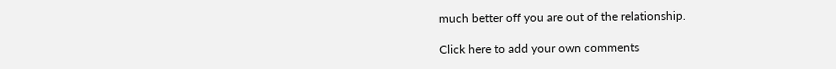much better off you are out of the relationship.

Click here to add your own comments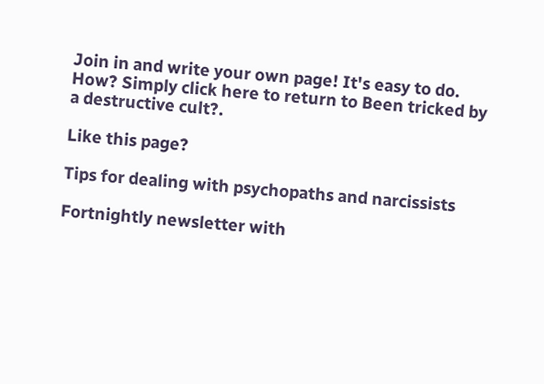Join in and write your own page! It's easy to do. How? Simply click here to return to Been tricked by a destructive cult?.

Like this page?

Tips for dealing with psychopaths and narcissists

Fortnightly newsletter with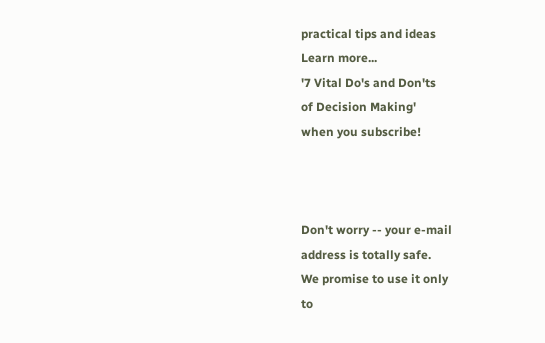practical tips and ideas
Learn more...
'7 Vital Do's and Don'ts
of Decision Making'
when you subscribe!



Don't worry -- your e-mail
address is totally safe.
We promise to use it only
to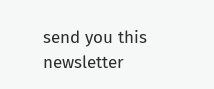send you this newsletter